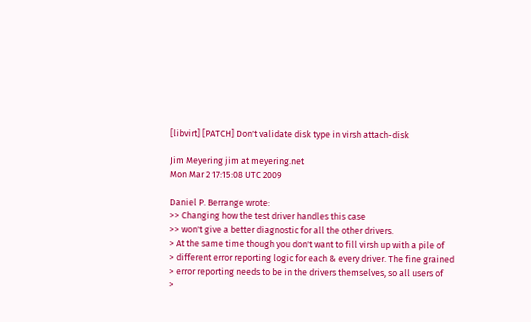[libvirt] [PATCH] Don't validate disk type in virsh attach-disk

Jim Meyering jim at meyering.net
Mon Mar 2 17:15:08 UTC 2009

Daniel P. Berrange wrote:
>> Changing how the test driver handles this case
>> won't give a better diagnostic for all the other drivers.
> At the same time though you don't want to fill virsh up with a pile of
> different error reporting logic for each & every driver. The fine grained
> error reporting needs to be in the drivers themselves, so all users of
>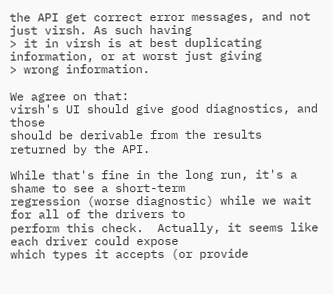the API get correct error messages, and not just virsh. As such having
> it in virsh is at best duplicating information, or at worst just giving
> wrong information.

We agree on that:
virsh's UI should give good diagnostics, and those
should be derivable from the results returned by the API.

While that's fine in the long run, it's a shame to see a short-term
regression (worse diagnostic) while we wait for all of the drivers to
perform this check.  Actually, it seems like each driver could expose
which types it accepts (or provide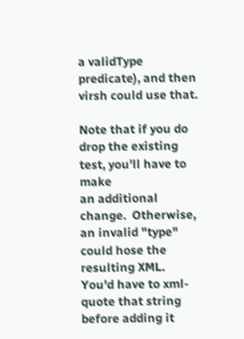a validType predicate), and then
virsh could use that.

Note that if you do drop the existing test, you'll have to make
an additional change.  Otherwise, an invalid "type" could hose the
resulting XML.  You'd have to xml-quote that string before adding it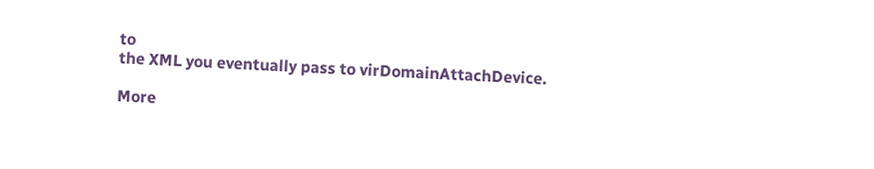to
the XML you eventually pass to virDomainAttachDevice.

More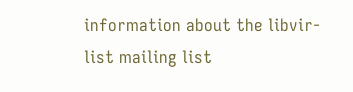information about the libvir-list mailing list